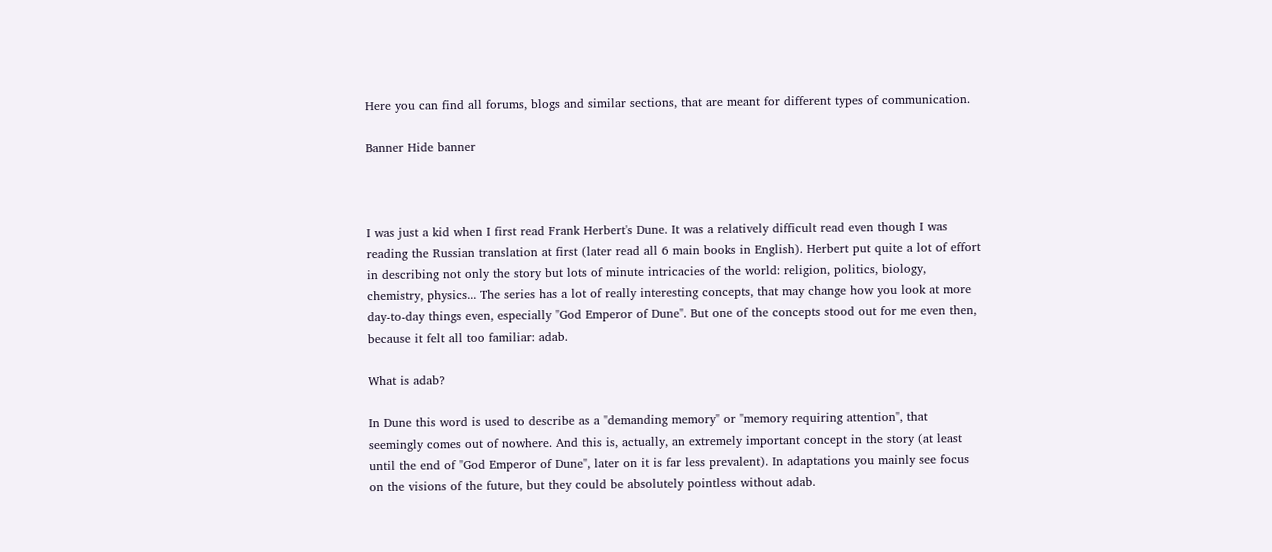Here you can find all forums, blogs and similar sections, that are meant for different types of communication.

Banner Hide banner



I was just a kid when I first read Frank Herbert's Dune. It was a relatively difficult read even though I was reading the Russian translation at first (later read all 6 main books in English). Herbert put quite a lot of effort in describing not only the story but lots of minute intricacies of the world: religion, politics, biology, chemistry, physics... The series has a lot of really interesting concepts, that may change how you look at more day-to-day things even, especially "God Emperor of Dune". But one of the concepts stood out for me even then, because it felt all too familiar: adab.

What is adab?

In Dune this word is used to describe as a "demanding memory" or "memory requiring attention", that seemingly comes out of nowhere. And this is, actually, an extremely important concept in the story (at least until the end of "God Emperor of Dune", later on it is far less prevalent). In adaptations you mainly see focus on the visions of the future, but they could be absolutely pointless without adab.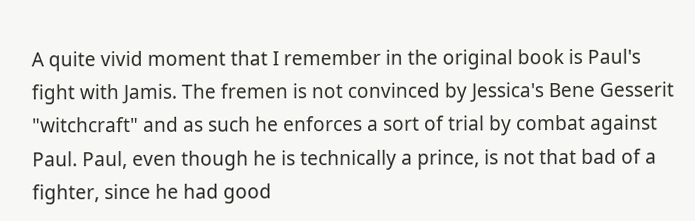A quite vivid moment that I remember in the original book is Paul's fight with Jamis. The fremen is not convinced by Jessica's Bene Gesserit "witchcraft" and as such he enforces a sort of trial by combat against Paul. Paul, even though he is technically a prince, is not that bad of a fighter, since he had good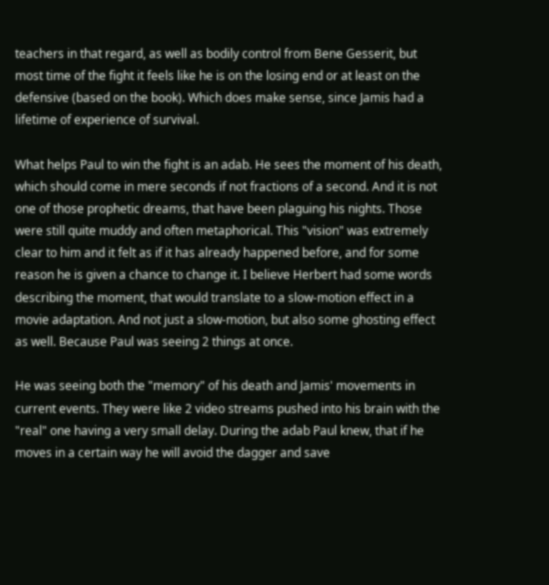teachers in that regard, as well as bodily control from Bene Gesserit, but most time of the fight it feels like he is on the losing end or at least on the defensive (based on the book). Which does make sense, since Jamis had a lifetime of experience of survival.

What helps Paul to win the fight is an adab. He sees the moment of his death, which should come in mere seconds if not fractions of a second. And it is not one of those prophetic dreams, that have been plaguing his nights. Those were still quite muddy and often metaphorical. This "vision" was extremely clear to him and it felt as if it has already happened before, and for some reason he is given a chance to change it. I believe Herbert had some words describing the moment, that would translate to a slow-motion effect in a movie adaptation. And not just a slow-motion, but also some ghosting effect as well. Because Paul was seeing 2 things at once.

He was seeing both the "memory" of his death and Jamis' movements in current events. They were like 2 video streams pushed into his brain with the "real" one having a very small delay. During the adab Paul knew, that if he moves in a certain way he will avoid the dagger and save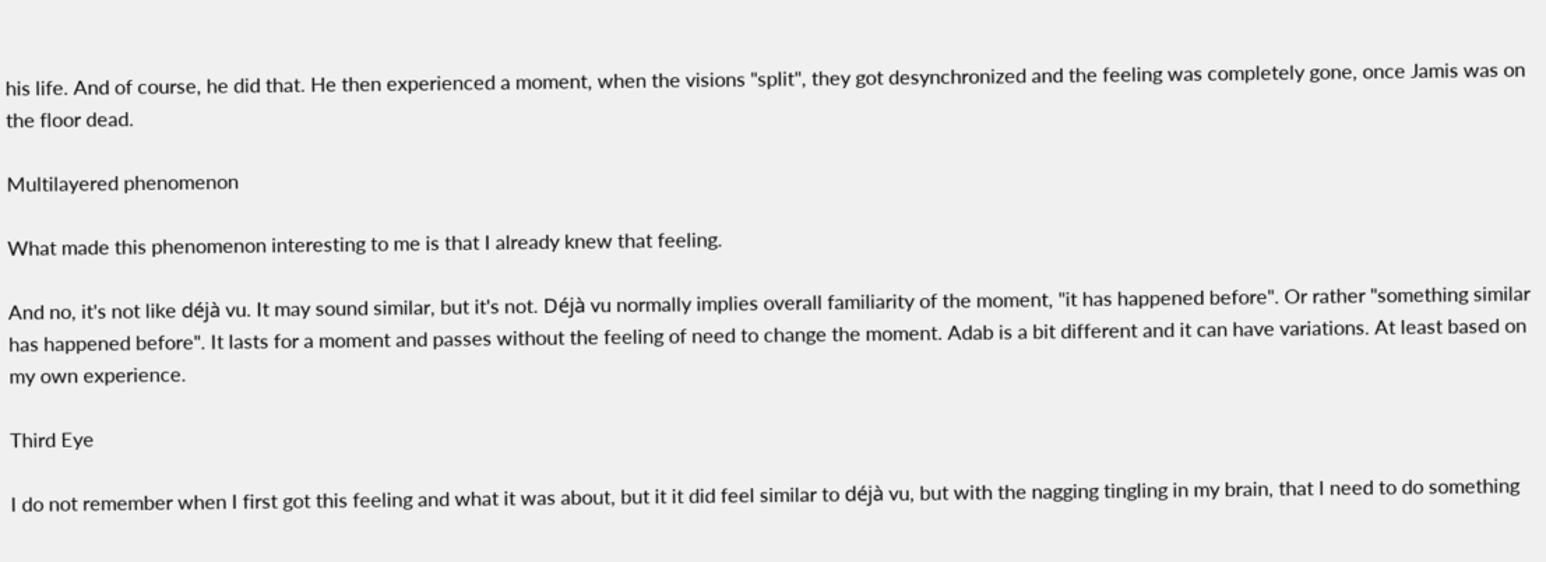his life. And of course, he did that. He then experienced a moment, when the visions "split", they got desynchronized and the feeling was completely gone, once Jamis was on the floor dead.

Multilayered phenomenon

What made this phenomenon interesting to me is that I already knew that feeling.

And no, it's not like déjà vu. It may sound similar, but it's not. Déjà vu normally implies overall familiarity of the moment, "it has happened before". Or rather "something similar has happened before". It lasts for a moment and passes without the feeling of need to change the moment. Adab is a bit different and it can have variations. At least based on my own experience.

Third Eye

I do not remember when I first got this feeling and what it was about, but it it did feel similar to déjà vu, but with the nagging tingling in my brain, that I need to do something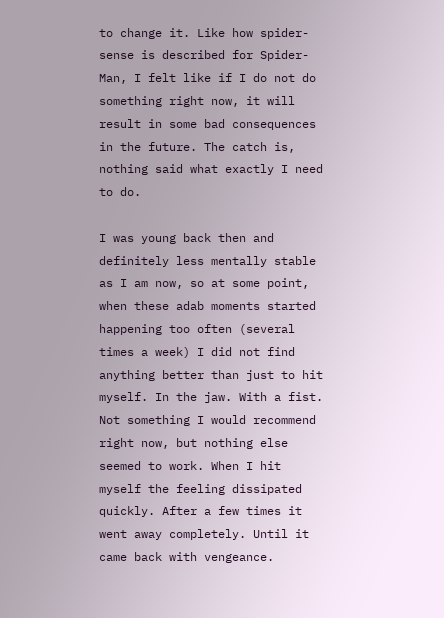to change it. Like how spider-sense is described for Spider-Man, I felt like if I do not do something right now, it will result in some bad consequences in the future. The catch is, nothing said what exactly I need to do.

I was young back then and definitely less mentally stable as I am now, so at some point, when these adab moments started happening too often (several times a week) I did not find anything better than just to hit myself. In the jaw. With a fist. Not something I would recommend right now, but nothing else seemed to work. When I hit myself the feeling dissipated quickly. After a few times it went away completely. Until it came back with vengeance.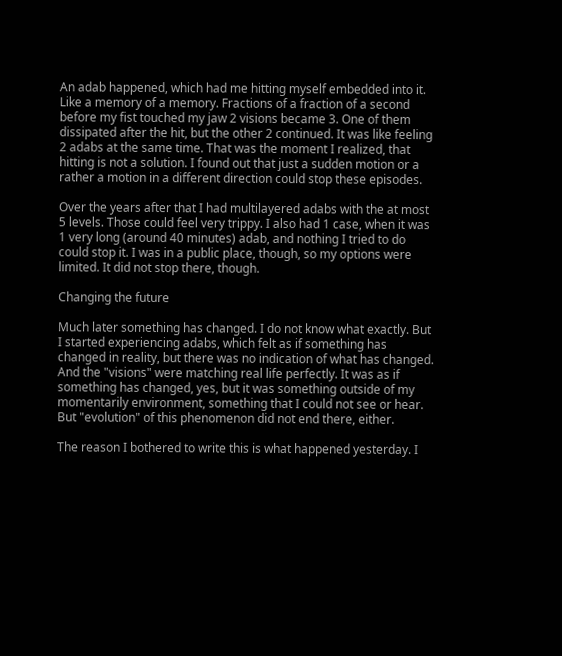An adab happened, which had me hitting myself embedded into it. Like a memory of a memory. Fractions of a fraction of a second before my fist touched my jaw 2 visions became 3. One of them dissipated after the hit, but the other 2 continued. It was like feeling 2 adabs at the same time. That was the moment I realized, that hitting is not a solution. I found out that just a sudden motion or a rather a motion in a different direction could stop these episodes.

Over the years after that I had multilayered adabs with the at most 5 levels. Those could feel very trippy. I also had 1 case, when it was 1 very long (around 40 minutes) adab, and nothing I tried to do could stop it. I was in a public place, though, so my options were limited. It did not stop there, though.

Changing the future

Much later something has changed. I do not know what exactly. But I started experiencing adabs, which felt as if something has changed in reality, but there was no indication of what has changed. And the "visions" were matching real life perfectly. It was as if something has changed, yes, but it was something outside of my momentarily environment, something that I could not see or hear. But "evolution" of this phenomenon did not end there, either.

The reason I bothered to write this is what happened yesterday. I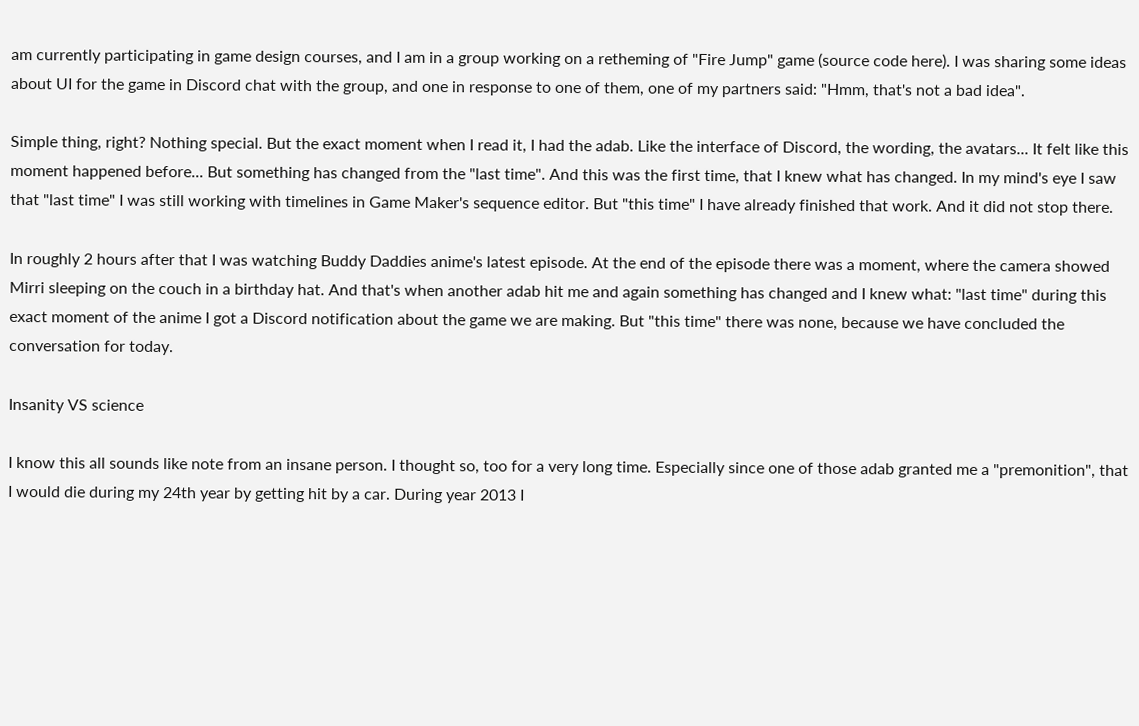am currently participating in game design courses, and I am in a group working on a retheming of "Fire Jump" game (source code here). I was sharing some ideas about UI for the game in Discord chat with the group, and one in response to one of them, one of my partners said: "Hmm, that's not a bad idea".

Simple thing, right? Nothing special. But the exact moment when I read it, I had the adab. Like the interface of Discord, the wording, the avatars... It felt like this moment happened before... But something has changed from the "last time". And this was the first time, that I knew what has changed. In my mind's eye I saw that "last time" I was still working with timelines in Game Maker's sequence editor. But "this time" I have already finished that work. And it did not stop there.

In roughly 2 hours after that I was watching Buddy Daddies anime's latest episode. At the end of the episode there was a moment, where the camera showed Mirri sleeping on the couch in a birthday hat. And that's when another adab hit me and again something has changed and I knew what: "last time" during this exact moment of the anime I got a Discord notification about the game we are making. But "this time" there was none, because we have concluded the conversation for today.

Insanity VS science

I know this all sounds like note from an insane person. I thought so, too for a very long time. Especially since one of those adab granted me a "premonition", that I would die during my 24th year by getting hit by a car. During year 2013 I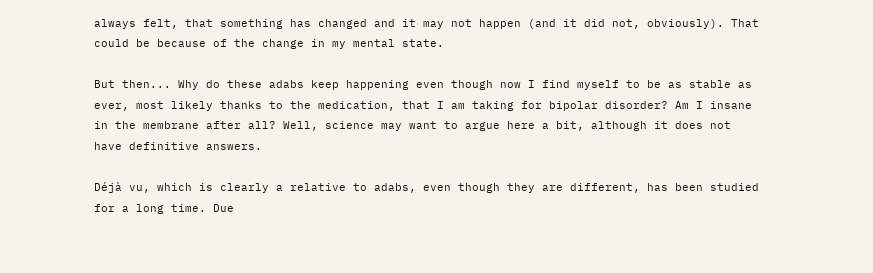always felt, that something has changed and it may not happen (and it did not, obviously). That could be because of the change in my mental state.

But then... Why do these adabs keep happening even though now I find myself to be as stable as ever, most likely thanks to the medication, that I am taking for bipolar disorder? Am I insane in the membrane after all? Well, science may want to argue here a bit, although it does not have definitive answers.

Déjà vu, which is clearly a relative to adabs, even though they are different, has been studied for a long time. Due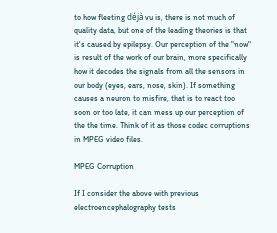to how fleeting déjà vu is, there is not much of quality data, but one of the leading theories is that it's caused by epilepsy. Our perception of the "now" is result of the work of our brain, more specifically how it decodes the signals from all the sensors in our body (eyes, ears, nose, skin). If something causes a neuron to misfire, that is to react too soon or too late, it can mess up our perception of the the time. Think of it as those codec corruptions in MPEG video files.

MPEG Corruption

If I consider the above with previous electroencephalography tests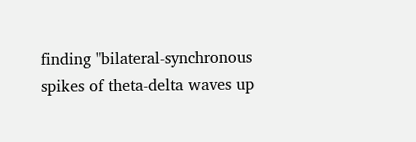finding "bilateral-synchronous spikes of theta-delta waves up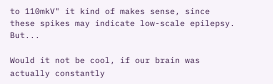to 110mkV" it kind of makes sense, since these spikes may indicate low-scale epilepsy. But...

Would it not be cool, if our brain was actually constantly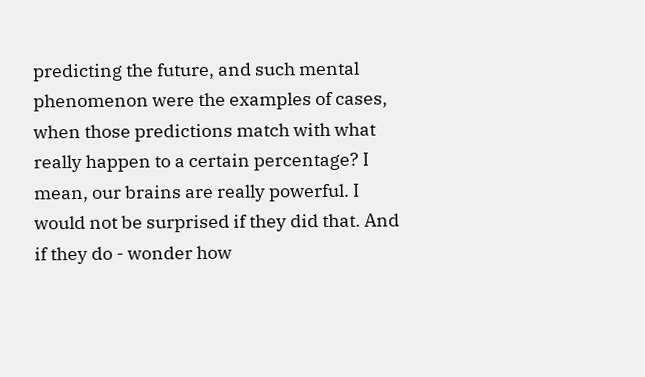predicting the future, and such mental phenomenon were the examples of cases, when those predictions match with what really happen to a certain percentage? I mean, our brains are really powerful. I would not be surprised if they did that. And if they do - wonder how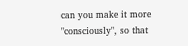can you make it more "consciously", so that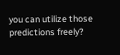you can utilize those predictions freely?